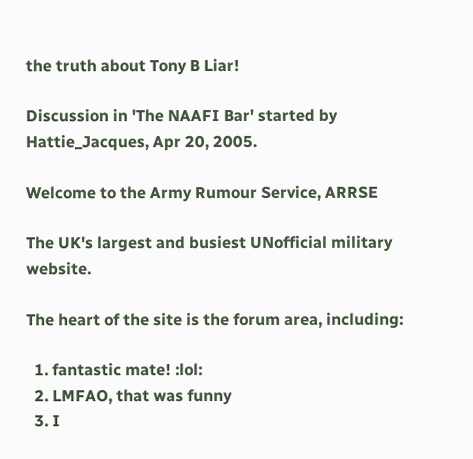the truth about Tony B Liar!

Discussion in 'The NAAFI Bar' started by Hattie_Jacques, Apr 20, 2005.

Welcome to the Army Rumour Service, ARRSE

The UK's largest and busiest UNofficial military website.

The heart of the site is the forum area, including:

  1. fantastic mate! :lol:
  2. LMFAO, that was funny
  3. I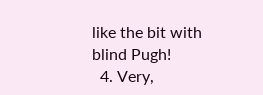like the bit with blind Pugh!
  4. Very,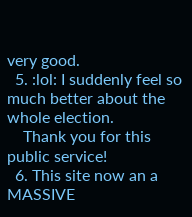very good.
  5. :lol: I suddenly feel so much better about the whole election.
    Thank you for this public service!
  6. This site now an a MASSIVE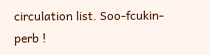circulation list. Soo-fcukin-perb !